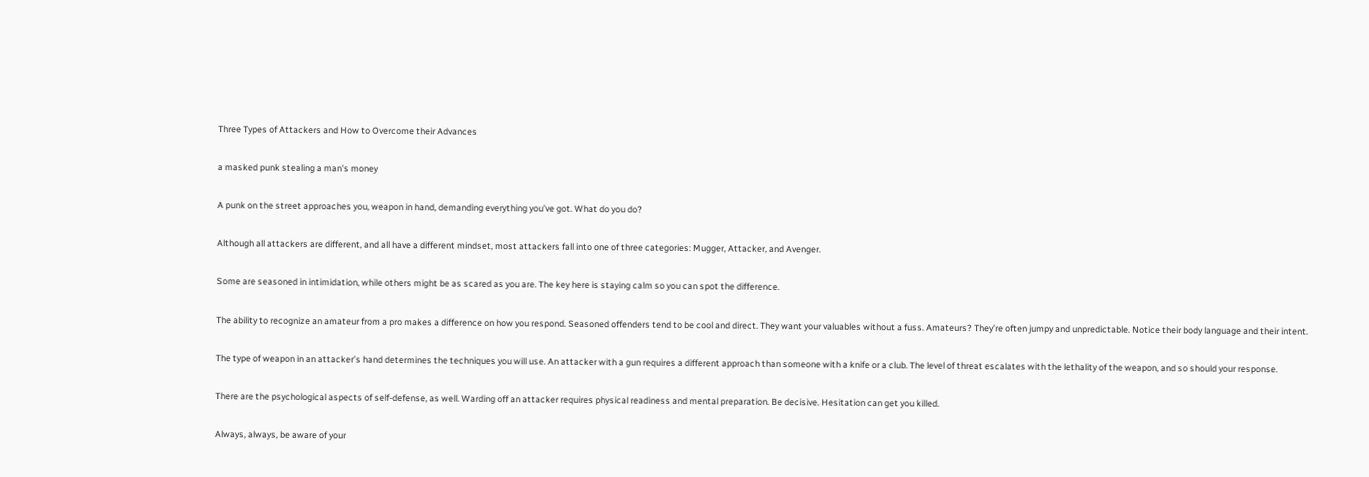Three Types of Attackers and How to Overcome their Advances

a masked punk stealing a man's money

A punk on the street approaches you, weapon in hand, demanding everything you’ve got. What do you do?

Although all attackers are different, and all have a different mindset, most attackers fall into one of three categories: Mugger, Attacker, and Avenger.

Some are seasoned in intimidation, while others might be as scared as you are. The key here is staying calm so you can spot the difference.

The ability to recognize an amateur from a pro makes a difference on how you respond. Seasoned offenders tend to be cool and direct. They want your valuables without a fuss. Amateurs? They’re often jumpy and unpredictable. Notice their body language and their intent.

The type of weapon in an attacker’s hand determines the techniques you will use. An attacker with a gun requires a different approach than someone with a knife or a club. The level of threat escalates with the lethality of the weapon, and so should your response.

There are the psychological aspects of self-defense, as well. Warding off an attacker requires physical readiness and mental preparation. Be decisive. Hesitation can get you killed.

Always, always, be aware of your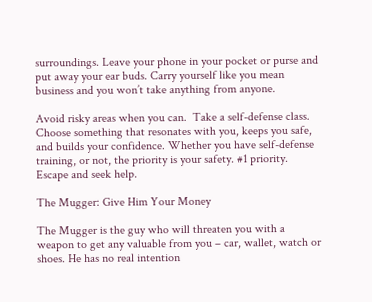surroundings. Leave your phone in your pocket or purse and put away your ear buds. Carry yourself like you mean business and you won’t take anything from anyone.

Avoid risky areas when you can.  Take a self-defense class. Choose something that resonates with you, keeps you safe, and builds your confidence. Whether you have self-defense training, or not, the priority is your safety. #1 priority. Escape and seek help.

The Mugger: Give Him Your Money

The Mugger is the guy who will threaten you with a weapon to get any valuable from you – car, wallet, watch or shoes. He has no real intention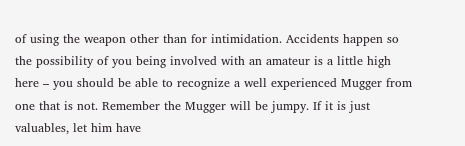of using the weapon other than for intimidation. Accidents happen so the possibility of you being involved with an amateur is a little high here – you should be able to recognize a well experienced Mugger from one that is not. Remember the Mugger will be jumpy. If it is just valuables, let him have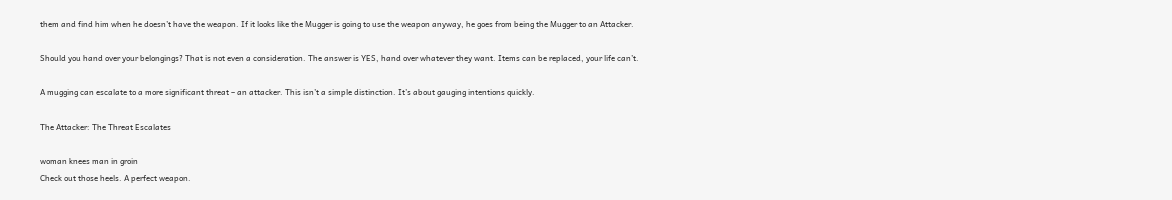them and find him when he doesn’t have the weapon. If it looks like the Mugger is going to use the weapon anyway, he goes from being the Mugger to an Attacker.

Should you hand over your belongings? That is not even a consideration. The answer is YES, hand over whatever they want. Items can be replaced, your life can’t.

A mugging can escalate to a more significant threat – an attacker. This isn’t a simple distinction. It’s about gauging intentions quickly.

The Attacker: The Threat Escalates

woman knees man in groin
Check out those heels. A perfect weapon.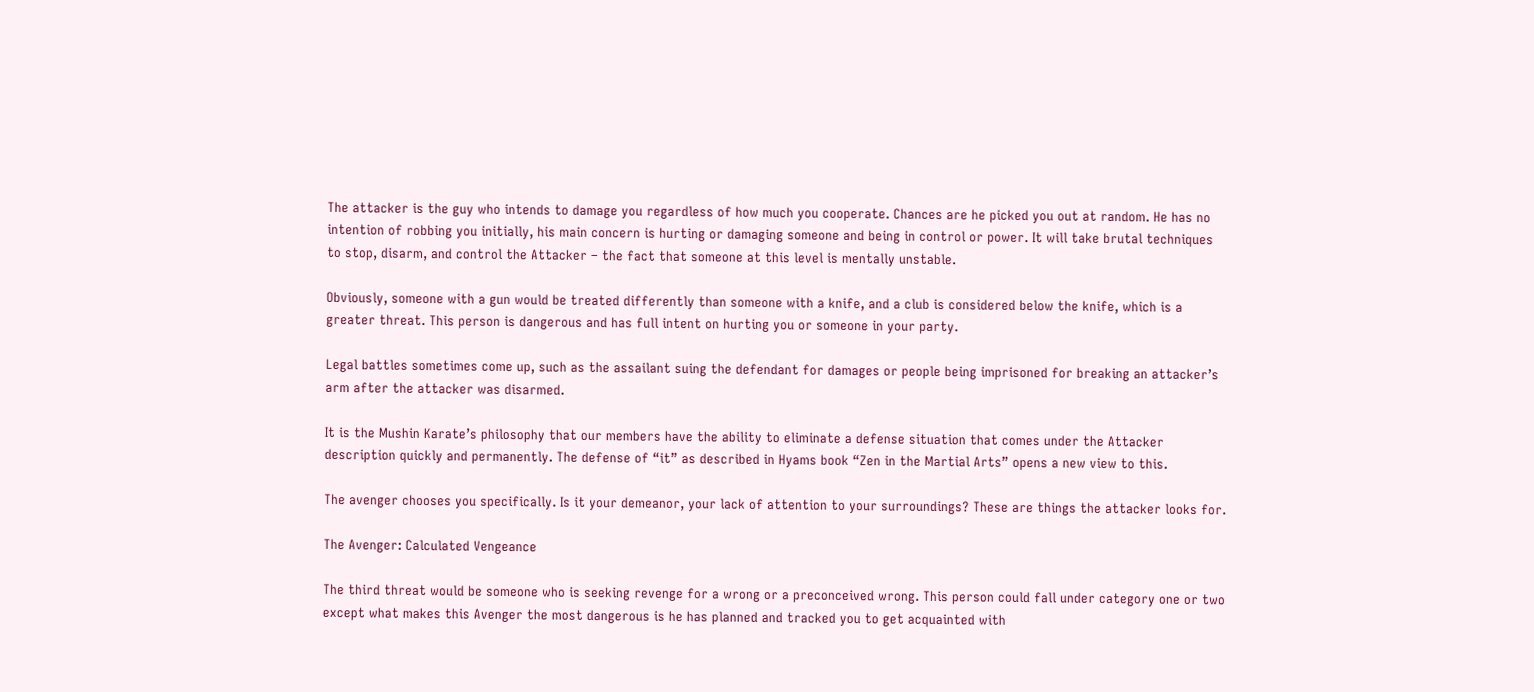The attacker is the guy who intends to damage you regardless of how much you cooperate. Chances are he picked you out at random. He has no intention of robbing you initially, his main concern is hurting or damaging someone and being in control or power. It will take brutal techniques to stop, disarm, and control the Attacker – the fact that someone at this level is mentally unstable.

Obviously, someone with a gun would be treated differently than someone with a knife, and a club is considered below the knife, which is a greater threat. This person is dangerous and has full intent on hurting you or someone in your party.

Legal battles sometimes come up, such as the assailant suing the defendant for damages or people being imprisoned for breaking an attacker’s arm after the attacker was disarmed.

It is the Mushin Karate’s philosophy that our members have the ability to eliminate a defense situation that comes under the Attacker description quickly and permanently. The defense of “it” as described in Hyams book “Zen in the Martial Arts” opens a new view to this.

The avenger chooses you specifically. Is it your demeanor, your lack of attention to your surroundings? These are things the attacker looks for.

The Avenger: Calculated Vengeance

The third threat would be someone who is seeking revenge for a wrong or a preconceived wrong. This person could fall under category one or two except what makes this Avenger the most dangerous is he has planned and tracked you to get acquainted with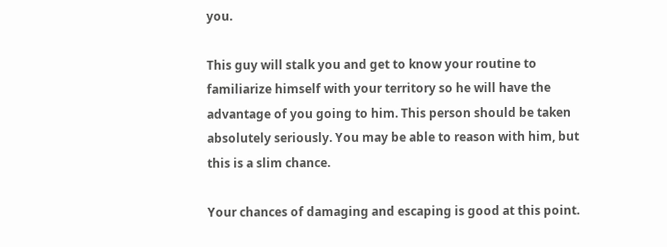you.

This guy will stalk you and get to know your routine to familiarize himself with your territory so he will have the advantage of you going to him. This person should be taken absolutely seriously. You may be able to reason with him, but this is a slim chance.

Your chances of damaging and escaping is good at this point.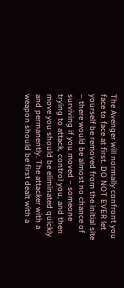The Avenger will normally confront you face to face at first. DO NOT EVER let yourself be removed from the initial site – there would be almost no chance of surviving if you moved – someone trying to attack, control you, and then move you should be eliminated quickly and permanently. The attacker with a weapon should be first dealt with a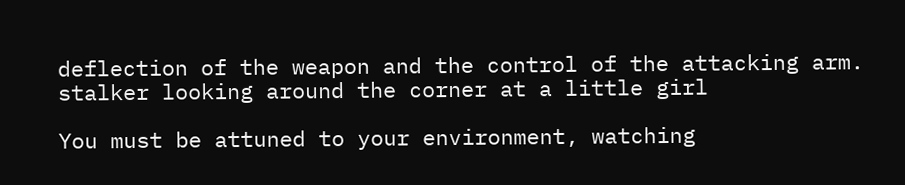deflection of the weapon and the control of the attacking arm. stalker looking around the corner at a little girl

You must be attuned to your environment, watching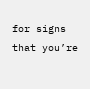for signs that you’re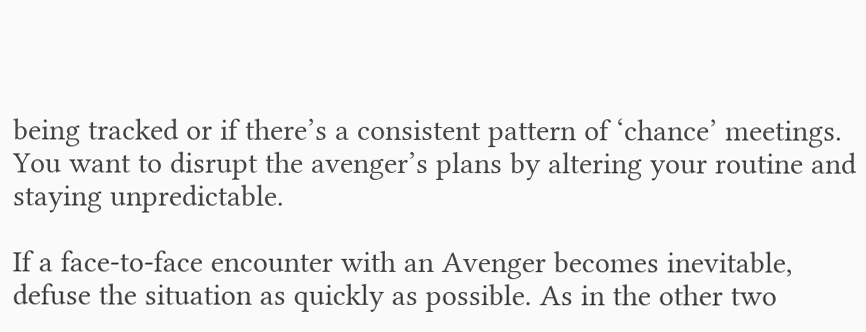being tracked or if there’s a consistent pattern of ‘chance’ meetings. You want to disrupt the avenger’s plans by altering your routine and staying unpredictable.

If a face-to-face encounter with an Avenger becomes inevitable, defuse the situation as quickly as possible. As in the other two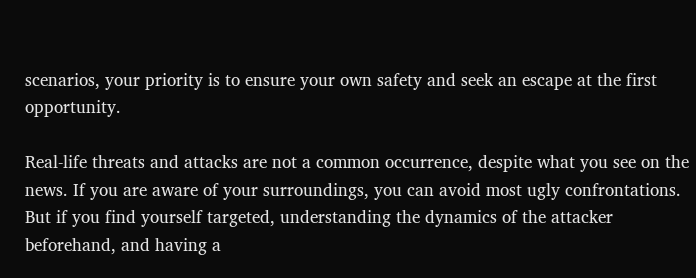scenarios, your priority is to ensure your own safety and seek an escape at the first opportunity.

Real-life threats and attacks are not a common occurrence, despite what you see on the news. If you are aware of your surroundings, you can avoid most ugly confrontations. But if you find yourself targeted, understanding the dynamics of the attacker beforehand, and having a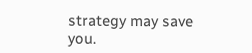strategy may save you.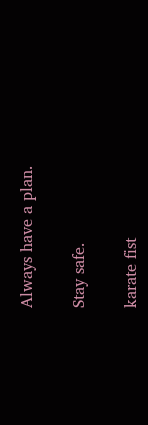Always have a plan.

Stay safe.

karate fist